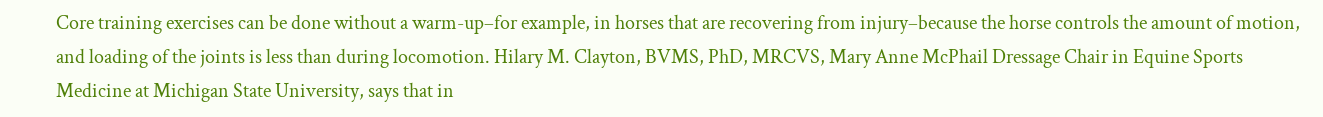Core training exercises can be done without a warm-up–for example, in horses that are recovering from injury–because the horse controls the amount of motion, and loading of the joints is less than during locomotion. Hilary M. Clayton, BVMS, PhD, MRCVS, Mary Anne McPhail Dressage Chair in Equine Sports Medicine at Michigan State University, says that in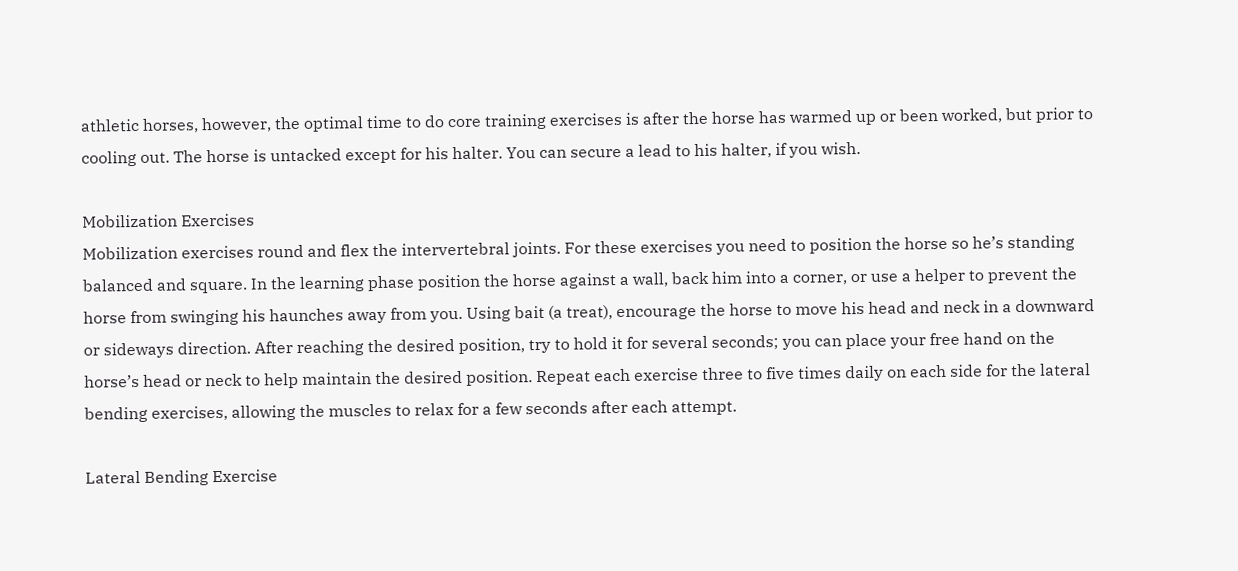athletic horses, however, the optimal time to do core training exercises is after the horse has warmed up or been worked, but prior to cooling out. The horse is untacked except for his halter. You can secure a lead to his halter, if you wish.

Mobilization Exercises
Mobilization exercises round and flex the intervertebral joints. For these exercises you need to position the horse so he’s standing balanced and square. In the learning phase position the horse against a wall, back him into a corner, or use a helper to prevent the horse from swinging his haunches away from you. Using bait (a treat), encourage the horse to move his head and neck in a downward or sideways direction. After reaching the desired position, try to hold it for several seconds; you can place your free hand on the horse’s head or neck to help maintain the desired position. Repeat each exercise three to five times daily on each side for the lateral bending exercises, allowing the muscles to relax for a few seconds after each attempt.

Lateral Bending Exercise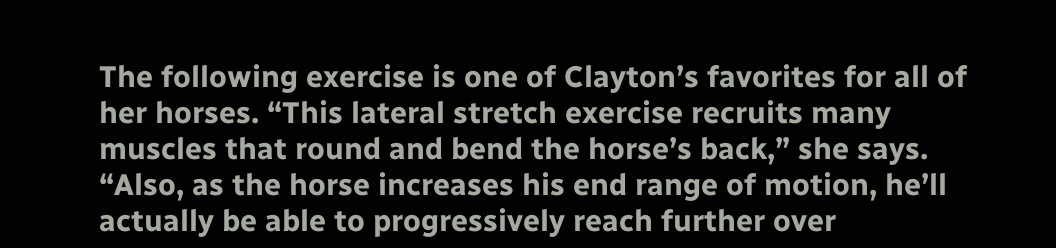The following exercise is one of Clayton’s favorites for all of her horses. “This lateral stretch exercise recruits many muscles that round and bend the horse’s back,” she says. “Also, as the horse increases his end range of motion, he’ll actually be able to progressively reach further over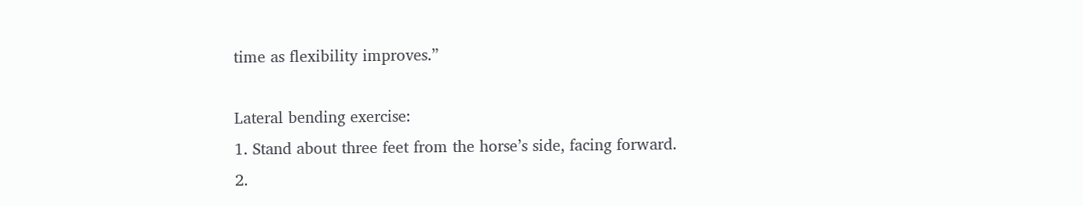time as flexibility improves.”

Lateral bending exercise:
1. Stand about three feet from the horse’s side, facing forward.
2.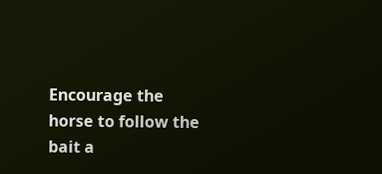Encourage the horse to follow the bait a